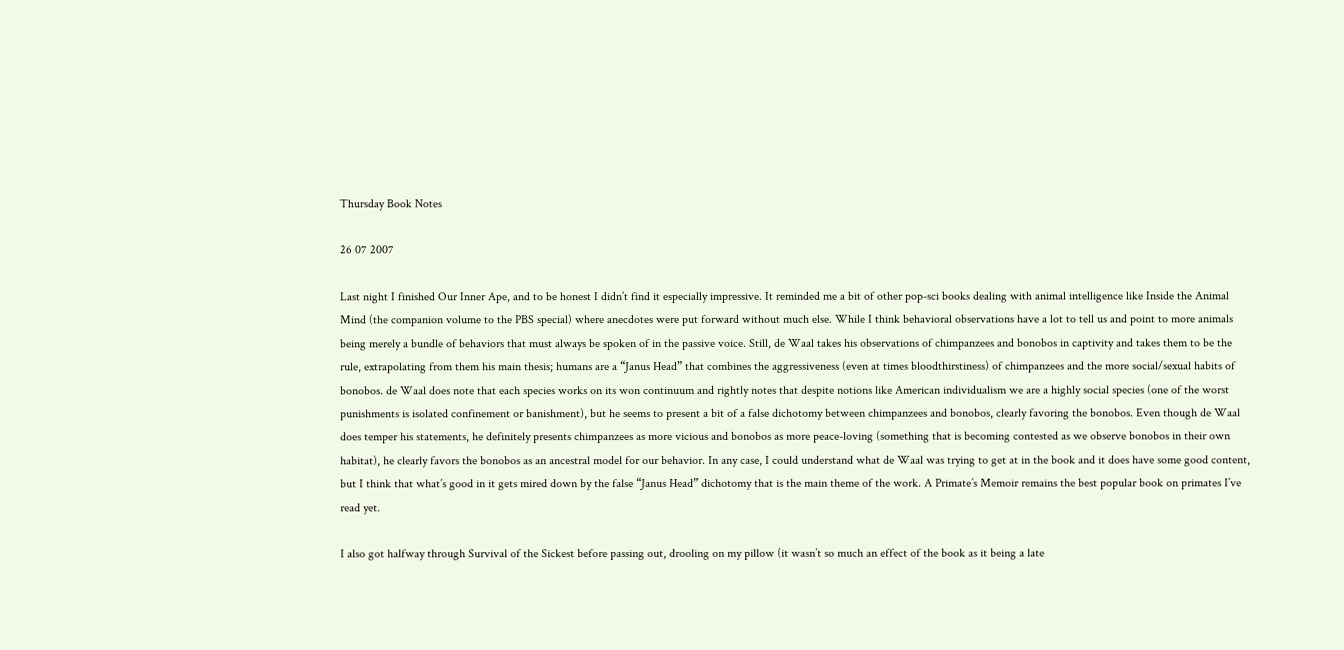Thursday Book Notes

26 07 2007

Last night I finished Our Inner Ape, and to be honest I didn’t find it especially impressive. It reminded me a bit of other pop-sci books dealing with animal intelligence like Inside the Animal Mind (the companion volume to the PBS special) where anecdotes were put forward without much else. While I think behavioral observations have a lot to tell us and point to more animals being merely a bundle of behaviors that must always be spoken of in the passive voice. Still, de Waal takes his observations of chimpanzees and bonobos in captivity and takes them to be the rule, extrapolating from them his main thesis; humans are a “Janus Head” that combines the aggressiveness (even at times bloodthirstiness) of chimpanzees and the more social/sexual habits of bonobos. de Waal does note that each species works on its won continuum and rightly notes that despite notions like American individualism we are a highly social species (one of the worst punishments is isolated confinement or banishment), but he seems to present a bit of a false dichotomy between chimpanzees and bonobos, clearly favoring the bonobos. Even though de Waal does temper his statements, he definitely presents chimpanzees as more vicious and bonobos as more peace-loving (something that is becoming contested as we observe bonobos in their own habitat), he clearly favors the bonobos as an ancestral model for our behavior. In any case, I could understand what de Waal was trying to get at in the book and it does have some good content, but I think that what’s good in it gets mired down by the false “Janus Head” dichotomy that is the main theme of the work. A Primate’s Memoir remains the best popular book on primates I’ve read yet.

I also got halfway through Survival of the Sickest before passing out, drooling on my pillow (it wasn’t so much an effect of the book as it being a late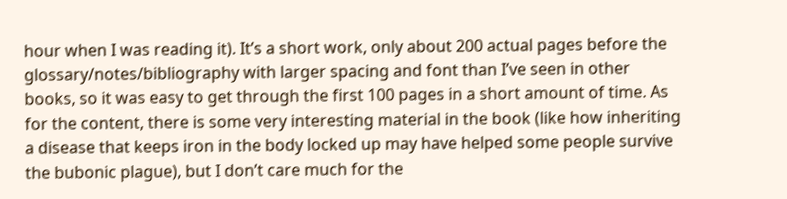hour when I was reading it). It’s a short work, only about 200 actual pages before the glossary/notes/bibliography with larger spacing and font than I’ve seen in other books, so it was easy to get through the first 100 pages in a short amount of time. As for the content, there is some very interesting material in the book (like how inheriting a disease that keeps iron in the body locked up may have helped some people survive the bubonic plague), but I don’t care much for the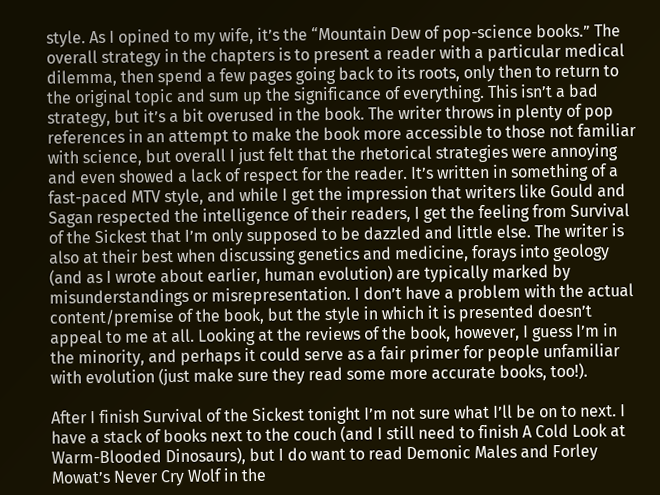style. As I opined to my wife, it’s the “Mountain Dew of pop-science books.” The overall strategy in the chapters is to present a reader with a particular medical dilemma, then spend a few pages going back to its roots, only then to return to the original topic and sum up the significance of everything. This isn’t a bad strategy, but it’s a bit overused in the book. The writer throws in plenty of pop references in an attempt to make the book more accessible to those not familiar with science, but overall I just felt that the rhetorical strategies were annoying and even showed a lack of respect for the reader. It’s written in something of a fast-paced MTV style, and while I get the impression that writers like Gould and Sagan respected the intelligence of their readers, I get the feeling from Survival of the Sickest that I’m only supposed to be dazzled and little else. The writer is also at their best when discussing genetics and medicine, forays into geology (and as I wrote about earlier, human evolution) are typically marked by misunderstandings or misrepresentation. I don’t have a problem with the actual content/premise of the book, but the style in which it is presented doesn’t appeal to me at all. Looking at the reviews of the book, however, I guess I’m in the minority, and perhaps it could serve as a fair primer for people unfamiliar with evolution (just make sure they read some more accurate books, too!).

After I finish Survival of the Sickest tonight I’m not sure what I’ll be on to next. I have a stack of books next to the couch (and I still need to finish A Cold Look at Warm-Blooded Dinosaurs), but I do want to read Demonic Males and Forley Mowat’s Never Cry Wolf in the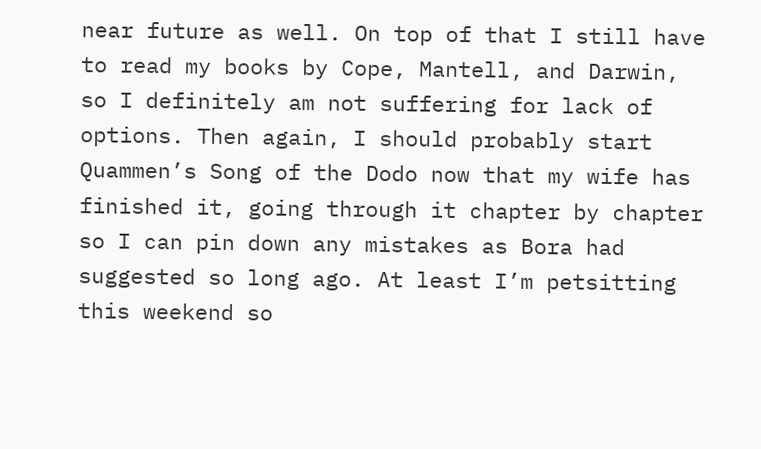near future as well. On top of that I still have to read my books by Cope, Mantell, and Darwin, so I definitely am not suffering for lack of options. Then again, I should probably start Quammen’s Song of the Dodo now that my wife has finished it, going through it chapter by chapter so I can pin down any mistakes as Bora had suggested so long ago. At least I’m petsitting this weekend so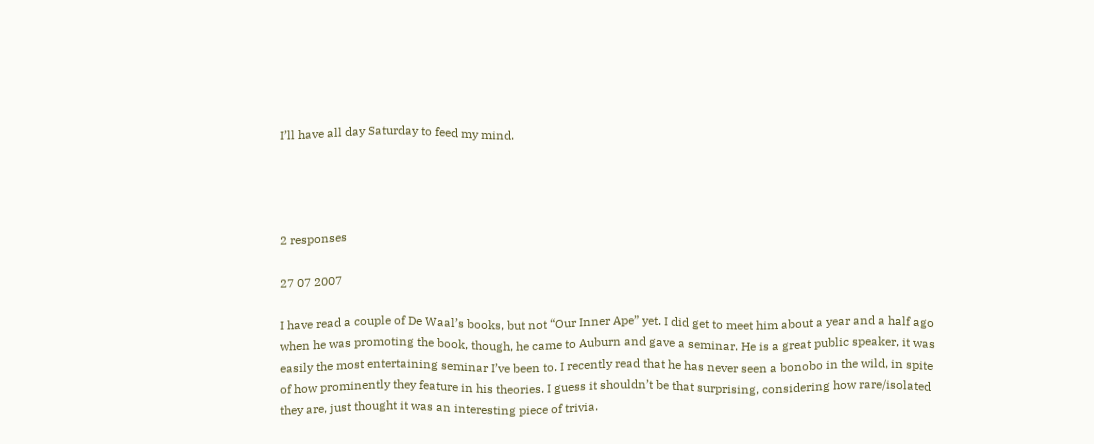I’ll have all day Saturday to feed my mind.




2 responses

27 07 2007

I have read a couple of De Waal’s books, but not “Our Inner Ape” yet. I did get to meet him about a year and a half ago when he was promoting the book, though, he came to Auburn and gave a seminar. He is a great public speaker, it was easily the most entertaining seminar I’ve been to. I recently read that he has never seen a bonobo in the wild, in spite of how prominently they feature in his theories. I guess it shouldn’t be that surprising, considering how rare/isolated they are, just thought it was an interesting piece of trivia.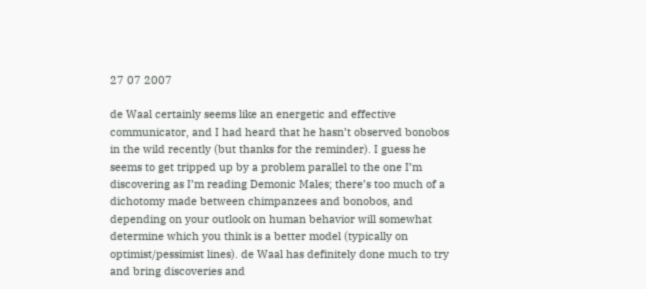27 07 2007

de Waal certainly seems like an energetic and effective communicator, and I had heard that he hasn’t observed bonobos in the wild recently (but thanks for the reminder). I guess he seems to get tripped up by a problem parallel to the one I’m discovering as I’m reading Demonic Males; there’s too much of a dichotomy made between chimpanzees and bonobos, and depending on your outlook on human behavior will somewhat determine which you think is a better model (typically on optimist/pessimist lines). de Waal has definitely done much to try and bring discoveries and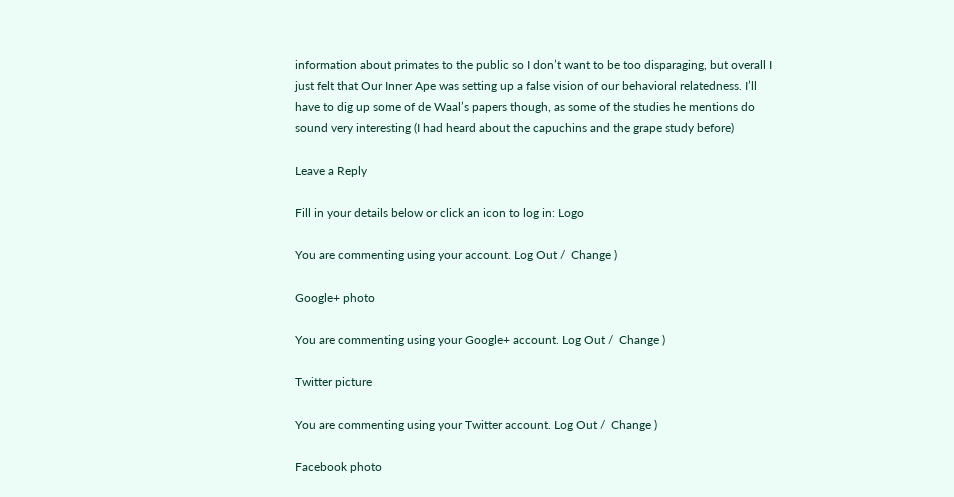information about primates to the public so I don’t want to be too disparaging, but overall I just felt that Our Inner Ape was setting up a false vision of our behavioral relatedness. I’ll have to dig up some of de Waal’s papers though, as some of the studies he mentions do sound very interesting (I had heard about the capuchins and the grape study before)

Leave a Reply

Fill in your details below or click an icon to log in: Logo

You are commenting using your account. Log Out /  Change )

Google+ photo

You are commenting using your Google+ account. Log Out /  Change )

Twitter picture

You are commenting using your Twitter account. Log Out /  Change )

Facebook photo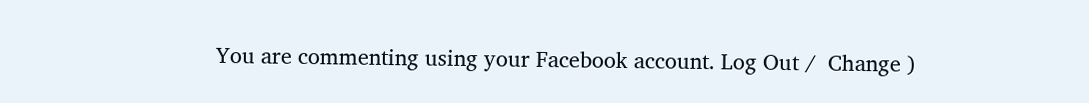You are commenting using your Facebook account. Log Out /  Change )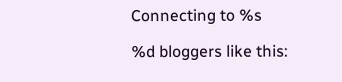Connecting to %s

%d bloggers like this: